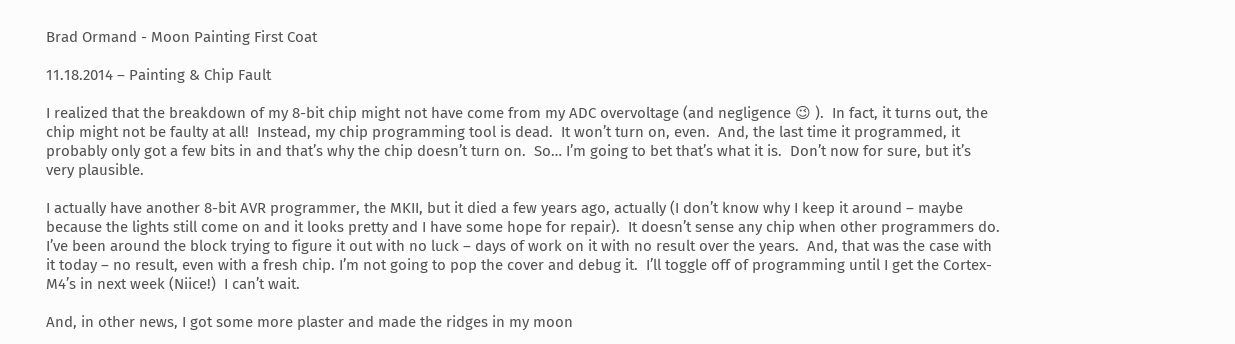Brad Ormand - Moon Painting First Coat

11.18.2014 – Painting & Chip Fault

I realized that the breakdown of my 8-bit chip might not have come from my ADC overvoltage (and negligence 😉 ).  In fact, it turns out, the chip might not be faulty at all!  Instead, my chip programming tool is dead.  It won’t turn on, even.  And, the last time it programmed, it probably only got a few bits in and that’s why the chip doesn’t turn on.  So… I’m going to bet that’s what it is.  Don’t now for sure, but it’s very plausible.

I actually have another 8-bit AVR programmer, the MKII, but it died a few years ago, actually (I don’t know why I keep it around – maybe because the lights still come on and it looks pretty and I have some hope for repair).  It doesn’t sense any chip when other programmers do.  I’ve been around the block trying to figure it out with no luck – days of work on it with no result over the years.  And, that was the case with it today – no result, even with a fresh chip. I’m not going to pop the cover and debug it.  I’ll toggle off of programming until I get the Cortex-M4’s in next week (Niice!)  I can’t wait.

And, in other news, I got some more plaster and made the ridges in my moon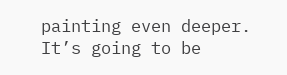painting even deeper.  It’s going to be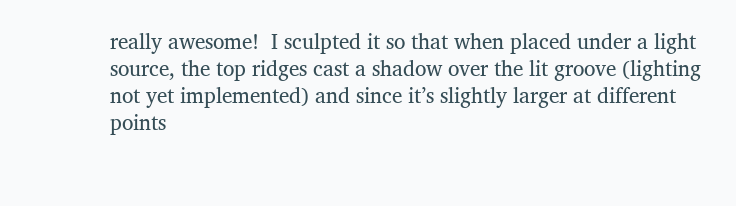really awesome!  I sculpted it so that when placed under a light source, the top ridges cast a shadow over the lit groove (lighting not yet implemented) and since it’s slightly larger at different points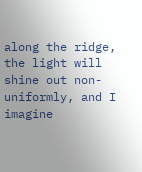along the ridge, the light will shine out non-uniformly, and I imagine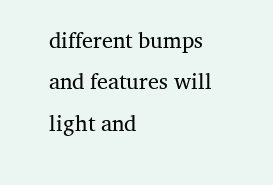different bumps and features will light and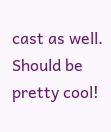cast as well.  Should be pretty cool!